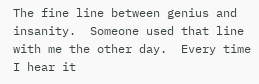The fine line between genius and insanity.  Someone used that line with me the other day.  Every time I hear it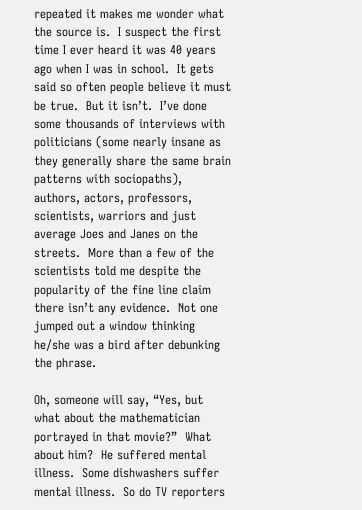repeated it makes me wonder what the source is.  I suspect the first time I ever heard it was 40 years ago when I was in school.  It gets said so often people believe it must be true.  But it isn’t.  I’ve done some thousands of interviews with politicians (some nearly insane as they generally share the same brain patterns with sociopaths), authors, actors, professors, scientists, warriors and just average Joes and Janes on the streets.  More than a few of the scientists told me despite the popularity of the fine line claim there isn’t any evidence.  Not one jumped out a window thinking he/she was a bird after debunking the phrase.

Oh, someone will say, “Yes, but what about the mathematician portrayed in that movie?”  What about him?  He suffered mental illness.  Some dishwashers suffer mental illness.  So do TV reporters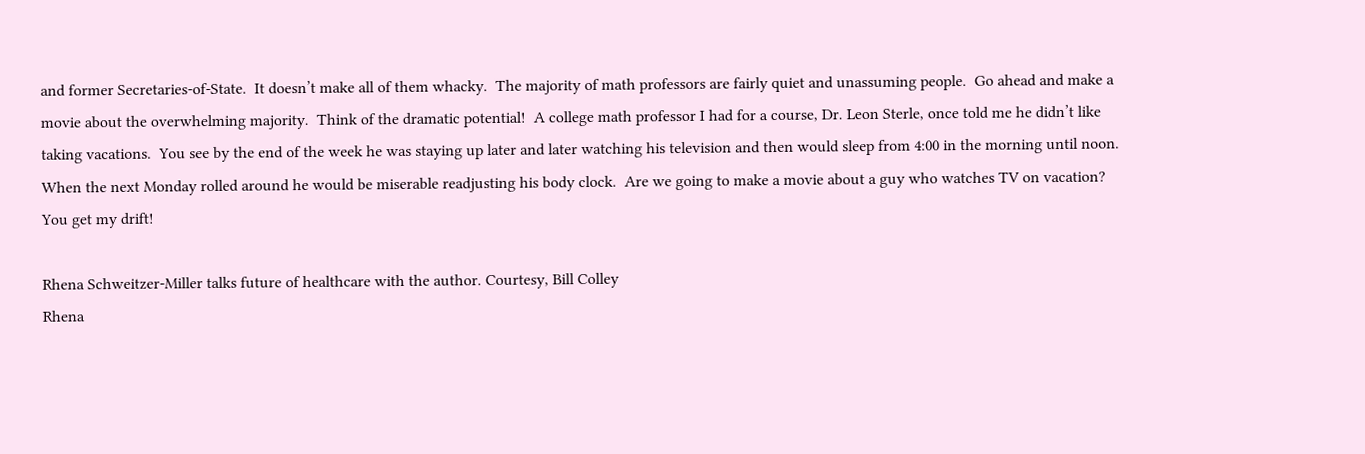and former Secretaries-of-State.  It doesn’t make all of them whacky.  The majority of math professors are fairly quiet and unassuming people.  Go ahead and make a movie about the overwhelming majority.  Think of the dramatic potential!  A college math professor I had for a course, Dr. Leon Sterle, once told me he didn’t like taking vacations.  You see by the end of the week he was staying up later and later watching his television and then would sleep from 4:00 in the morning until noon.  When the next Monday rolled around he would be miserable readjusting his body clock.  Are we going to make a movie about a guy who watches TV on vacation?  You get my drift!

Rhena Schweitzer-Miller talks future of healthcare with the author. Courtesy, Bill Colley
Rhena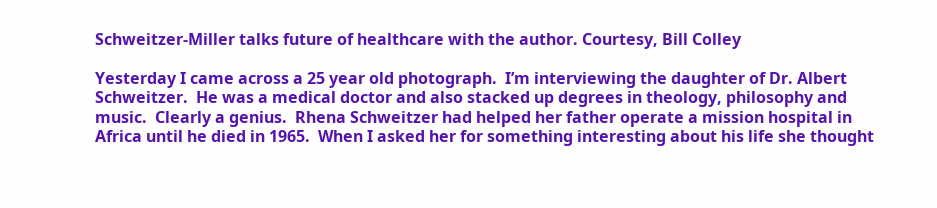Schweitzer-Miller talks future of healthcare with the author. Courtesy, Bill Colley

Yesterday I came across a 25 year old photograph.  I’m interviewing the daughter of Dr. Albert Schweitzer.  He was a medical doctor and also stacked up degrees in theology, philosophy and music.  Clearly a genius.  Rhena Schweitzer had helped her father operate a mission hospital in Africa until he died in 1965.  When I asked her for something interesting about his life she thought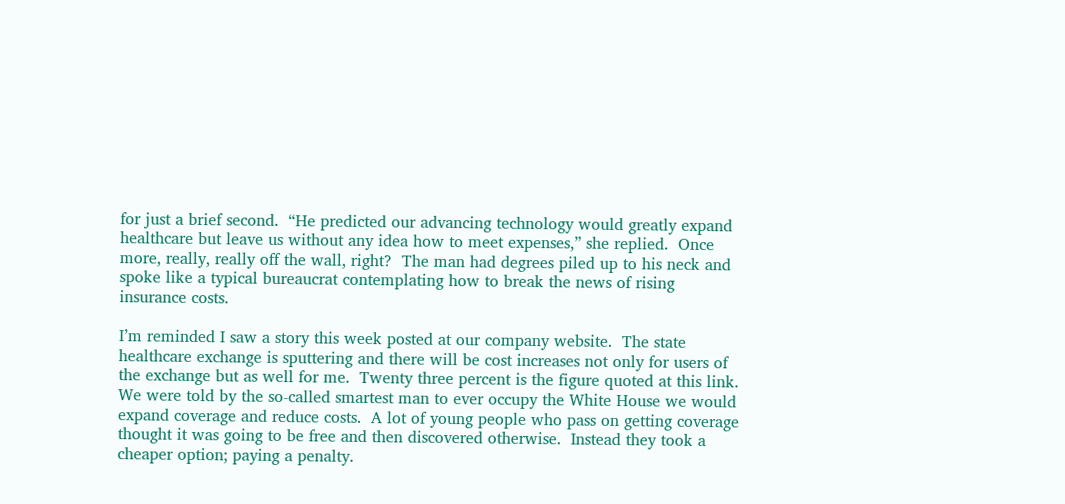for just a brief second.  “He predicted our advancing technology would greatly expand healthcare but leave us without any idea how to meet expenses,” she replied.  Once more, really, really off the wall, right?  The man had degrees piled up to his neck and spoke like a typical bureaucrat contemplating how to break the news of rising insurance costs.

I’m reminded I saw a story this week posted at our company website.  The state healthcare exchange is sputtering and there will be cost increases not only for users of the exchange but as well for me.  Twenty three percent is the figure quoted at this link.  We were told by the so-called smartest man to ever occupy the White House we would expand coverage and reduce costs.  A lot of young people who pass on getting coverage thought it was going to be free and then discovered otherwise.  Instead they took a cheaper option; paying a penalty.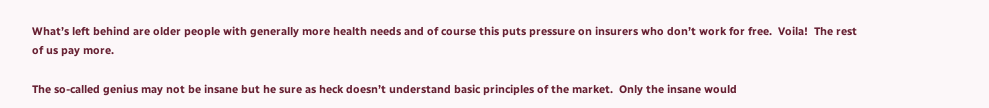What’s left behind are older people with generally more health needs and of course this puts pressure on insurers who don’t work for free.  Voila!  The rest of us pay more.

The so-called genius may not be insane but he sure as heck doesn’t understand basic principles of the market.  Only the insane would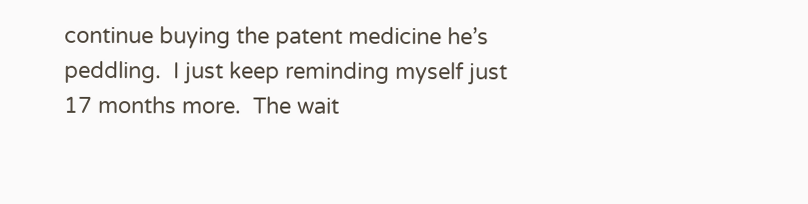continue buying the patent medicine he’s peddling.  I just keep reminding myself just 17 months more.  The wait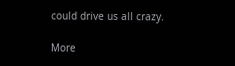could drive us all crazy.

More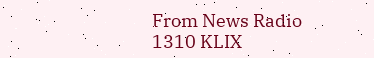From News Radio 1310 KLIX